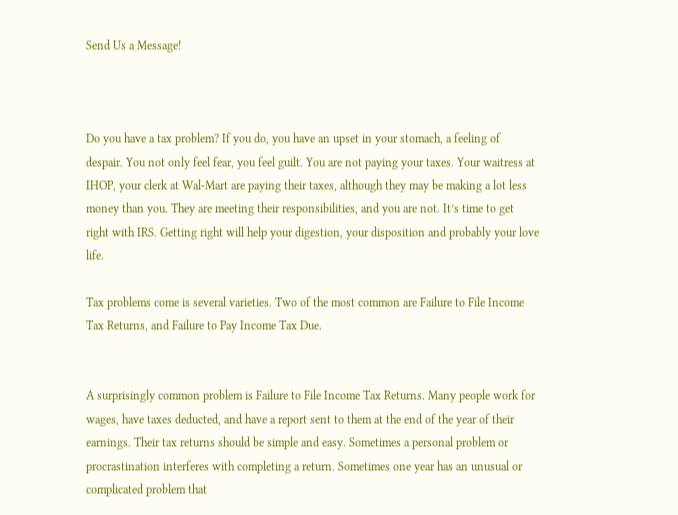Send Us a Message!



Do you have a tax problem? If you do, you have an upset in your stomach, a feeling of despair. You not only feel fear, you feel guilt. You are not paying your taxes. Your waitress at IHOP, your clerk at Wal-Mart are paying their taxes, although they may be making a lot less money than you. They are meeting their responsibilities, and you are not. It’s time to get right with IRS. Getting right will help your digestion, your disposition and probably your love life.

Tax problems come is several varieties. Two of the most common are Failure to File Income Tax Returns, and Failure to Pay Income Tax Due.


A surprisingly common problem is Failure to File Income Tax Returns. Many people work for wages, have taxes deducted, and have a report sent to them at the end of the year of their earnings. Their tax returns should be simple and easy. Sometimes a personal problem or procrastination interferes with completing a return. Sometimes one year has an unusual or complicated problem that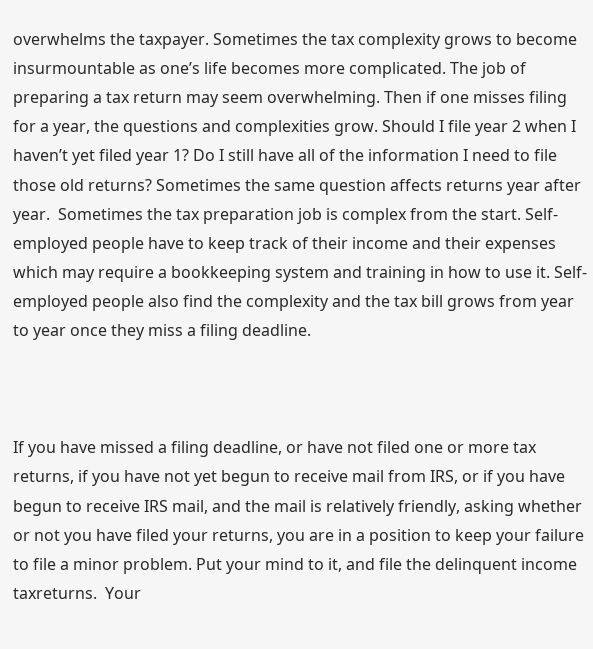overwhelms the taxpayer. Sometimes the tax complexity grows to become insurmountable as one’s life becomes more complicated. The job of preparing a tax return may seem overwhelming. Then if one misses filing for a year, the questions and complexities grow. Should I file year 2 when I haven’t yet filed year 1? Do I still have all of the information I need to file those old returns? Sometimes the same question affects returns year after year.  Sometimes the tax preparation job is complex from the start. Self-employed people have to keep track of their income and their expenses which may require a bookkeeping system and training in how to use it. Self-employed people also find the complexity and the tax bill grows from year to year once they miss a filing deadline.



If you have missed a filing deadline, or have not filed one or more tax returns, if you have not yet begun to receive mail from IRS, or if you have begun to receive IRS mail, and the mail is relatively friendly, asking whether or not you have filed your returns, you are in a position to keep your failure to file a minor problem. Put your mind to it, and file the delinquent income taxreturns.  Your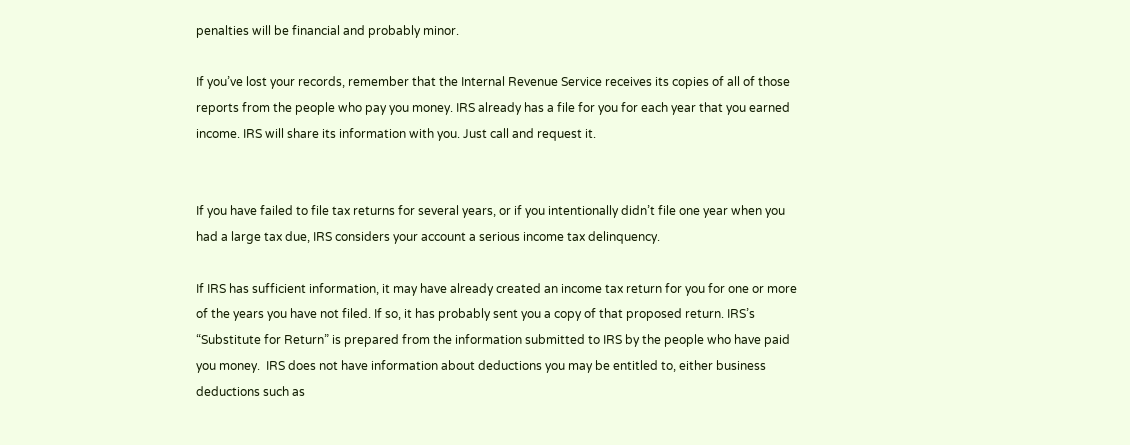penalties will be financial and probably minor.

If you’ve lost your records, remember that the Internal Revenue Service receives its copies of all of those reports from the people who pay you money. IRS already has a file for you for each year that you earned income. IRS will share its information with you. Just call and request it.


If you have failed to file tax returns for several years, or if you intentionally didn’t file one year when you had a large tax due, IRS considers your account a serious income tax delinquency.

If IRS has sufficient information, it may have already created an income tax return for you for one or more of the years you have not filed. If so, it has probably sent you a copy of that proposed return. IRS’s “Substitute for Return” is prepared from the information submitted to IRS by the people who have paid you money.  IRS does not have information about deductions you may be entitled to, either business deductions such as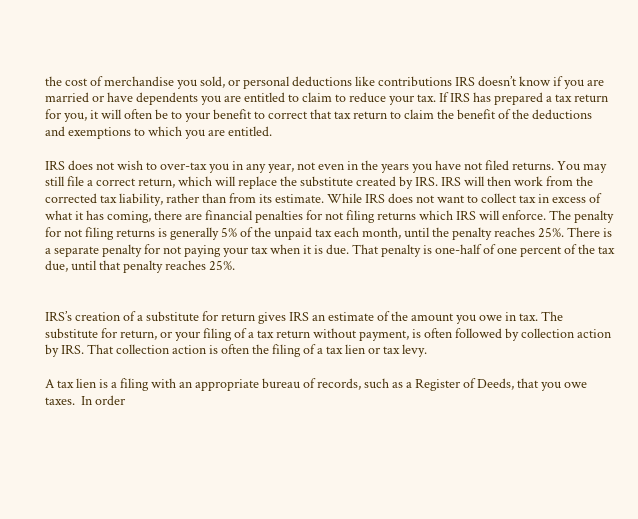the cost of merchandise you sold, or personal deductions like contributions IRS doesn’t know if you are married or have dependents you are entitled to claim to reduce your tax. If IRS has prepared a tax return for you, it will often be to your benefit to correct that tax return to claim the benefit of the deductions and exemptions to which you are entitled.

IRS does not wish to over-tax you in any year, not even in the years you have not filed returns. You may still file a correct return, which will replace the substitute created by IRS. IRS will then work from the corrected tax liability, rather than from its estimate. While IRS does not want to collect tax in excess of what it has coming, there are financial penalties for not filing returns which IRS will enforce. The penalty for not filing returns is generally 5% of the unpaid tax each month, until the penalty reaches 25%. There is a separate penalty for not paying your tax when it is due. That penalty is one-half of one percent of the tax due, until that penalty reaches 25%.


IRS’s creation of a substitute for return gives IRS an estimate of the amount you owe in tax. The substitute for return, or your filing of a tax return without payment, is often followed by collection action by IRS. That collection action is often the filing of a tax lien or tax levy.

A tax lien is a filing with an appropriate bureau of records, such as a Register of Deeds, that you owe taxes.  In order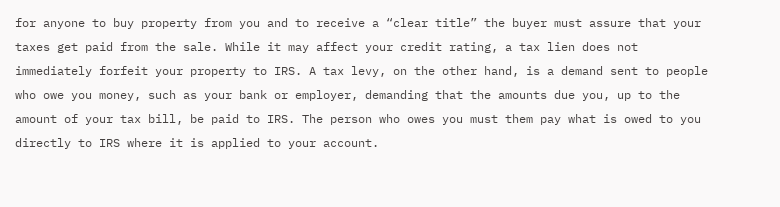for anyone to buy property from you and to receive a “clear title” the buyer must assure that your taxes get paid from the sale. While it may affect your credit rating, a tax lien does not immediately forfeit your property to IRS. A tax levy, on the other hand, is a demand sent to people who owe you money, such as your bank or employer, demanding that the amounts due you, up to the amount of your tax bill, be paid to IRS. The person who owes you must them pay what is owed to you directly to IRS where it is applied to your account.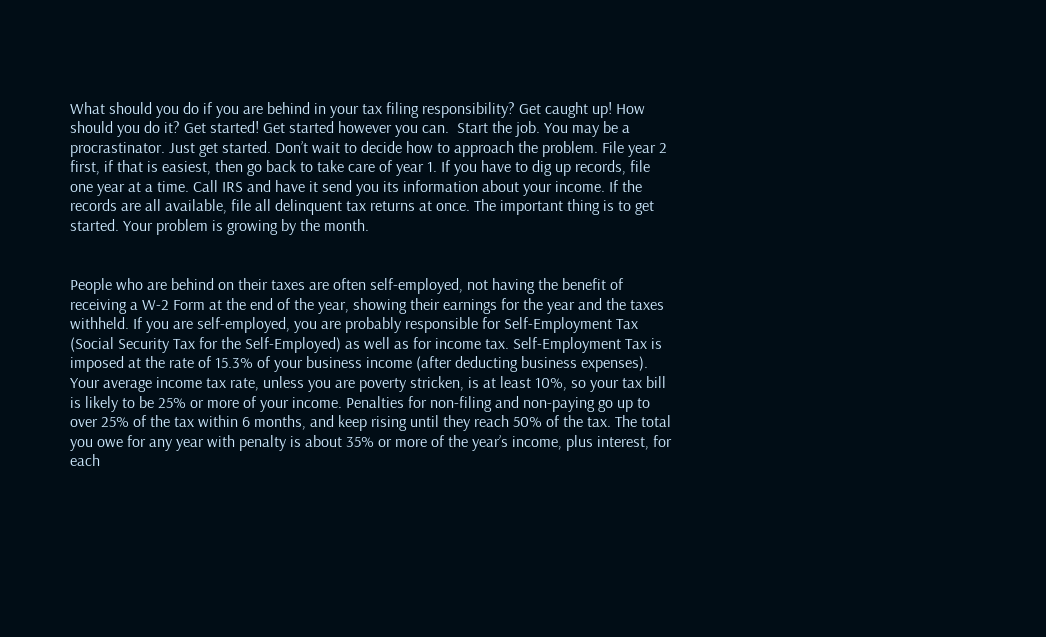What should you do if you are behind in your tax filing responsibility? Get caught up! How should you do it? Get started! Get started however you can.  Start the job. You may be a procrastinator. Just get started. Don’t wait to decide how to approach the problem. File year 2 first, if that is easiest, then go back to take care of year 1. If you have to dig up records, file one year at a time. Call IRS and have it send you its information about your income. If the records are all available, file all delinquent tax returns at once. The important thing is to get started. Your problem is growing by the month.


People who are behind on their taxes are often self-employed, not having the benefit of receiving a W-2 Form at the end of the year, showing their earnings for the year and the taxes withheld. If you are self-employed, you are probably responsible for Self-Employment Tax (Social Security Tax for the Self-Employed) as well as for income tax. Self-Employment Tax is imposed at the rate of 15.3% of your business income (after deducting business expenses). Your average income tax rate, unless you are poverty stricken, is at least 10%, so your tax bill is likely to be 25% or more of your income. Penalties for non-filing and non-paying go up to over 25% of the tax within 6 months, and keep rising until they reach 50% of the tax. The total you owe for any year with penalty is about 35% or more of the year’s income, plus interest, for each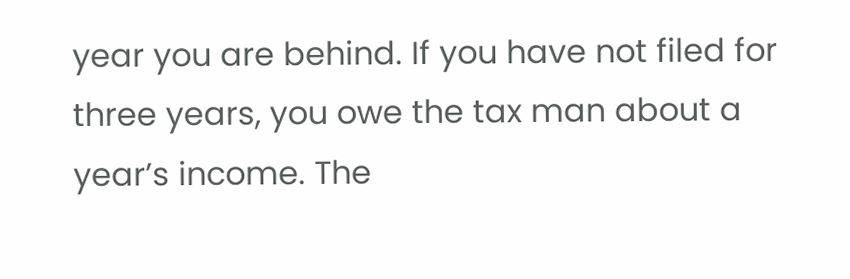year you are behind. If you have not filed for three years, you owe the tax man about a year’s income. The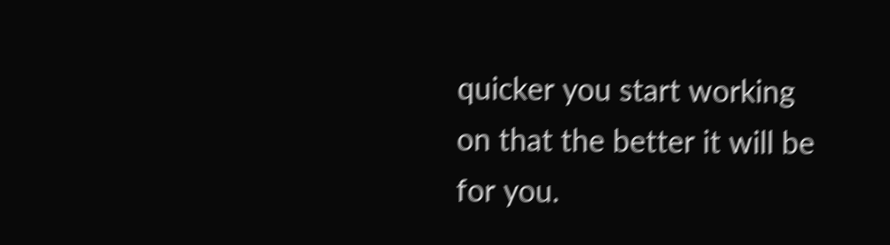quicker you start working on that the better it will be for you.